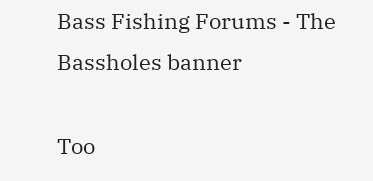Bass Fishing Forums - The Bassholes banner

Too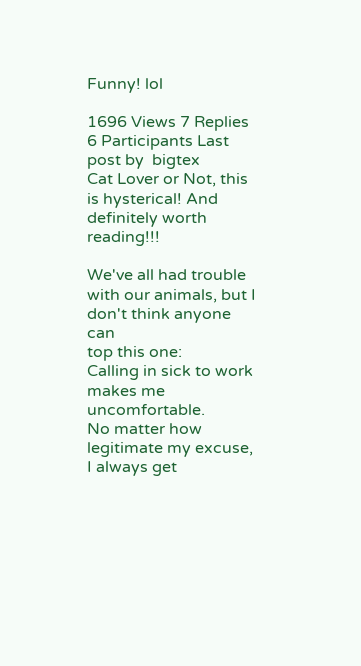Funny! lol

1696 Views 7 Replies 6 Participants Last post by  bigtex
Cat Lover or Not, this is hysterical! And definitely worth reading!!!

We've all had trouble with our animals, but I don't think anyone can
top this one:
Calling in sick to work makes me uncomfortable.
No matter how legitimate my excuse, I always get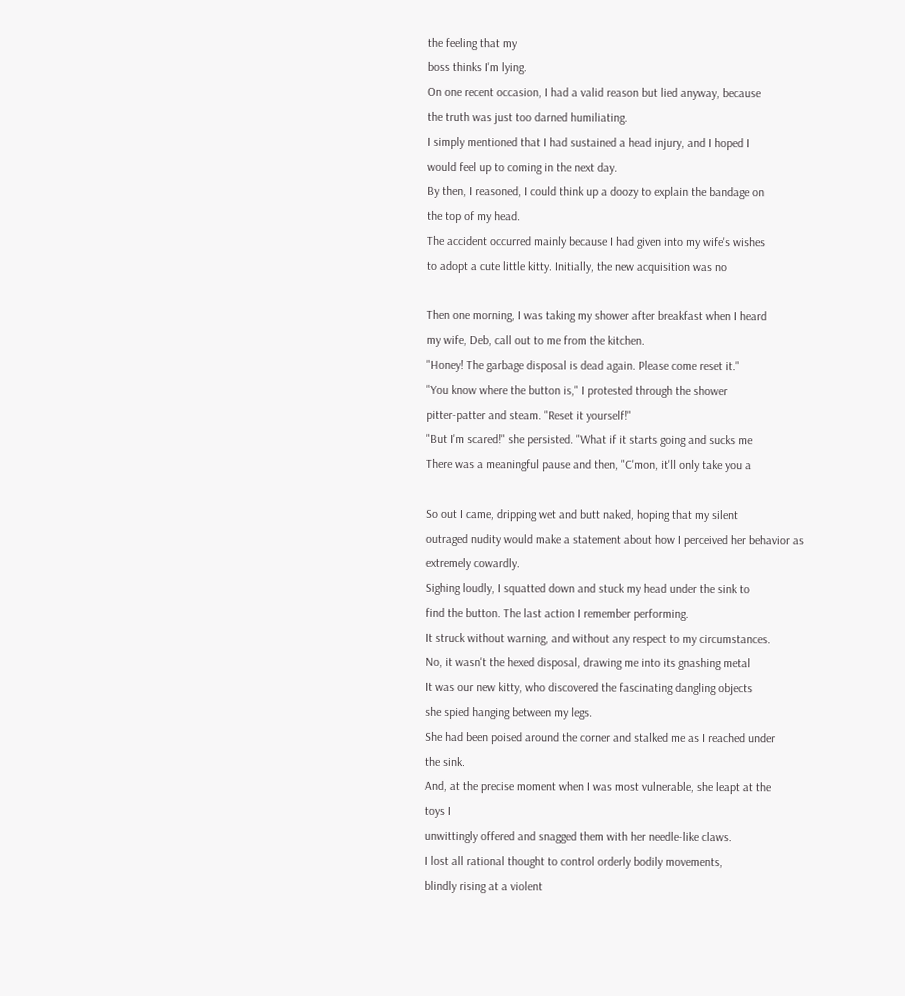the feeling that my
boss thinks I'm lying.
On one recent occasion, I had a valid reason but lied anyway, because
the truth was just too darned humiliating.
I simply mentioned that I had sustained a head injury, and I hoped I
would feel up to coming in the next day.
By then, I reasoned, I could think up a doozy to explain the bandage on
the top of my head.
The accident occurred mainly because I had given into my wife's wishes
to adopt a cute little kitty. Initially, the new acquisition was no

Then one morning, I was taking my shower after breakfast when I heard
my wife, Deb, call out to me from the kitchen.
"Honey! The garbage disposal is dead again. Please come reset it."
"You know where the button is," I protested through the shower
pitter-patter and steam. "Reset it yourself!"
"But I'm scared!" she persisted. "What if it starts going and sucks me
There was a meaningful pause and then, "C'mon, it'll only take you a

So out I came, dripping wet and butt naked, hoping that my silent
outraged nudity would make a statement about how I perceived her behavior as
extremely cowardly.
Sighing loudly, I squatted down and stuck my head under the sink to
find the button. The last action I remember performing.
It struck without warning, and without any respect to my circumstances.
No, it wasn't the hexed disposal, drawing me into its gnashing metal
It was our new kitty, who discovered the fascinating dangling objects
she spied hanging between my legs.
She had been poised around the corner and stalked me as I reached under
the sink.
And, at the precise moment when I was most vulnerable, she leapt at the
toys I
unwittingly offered and snagged them with her needle-like claws.
I lost all rational thought to control orderly bodily movements,
blindly rising at a violent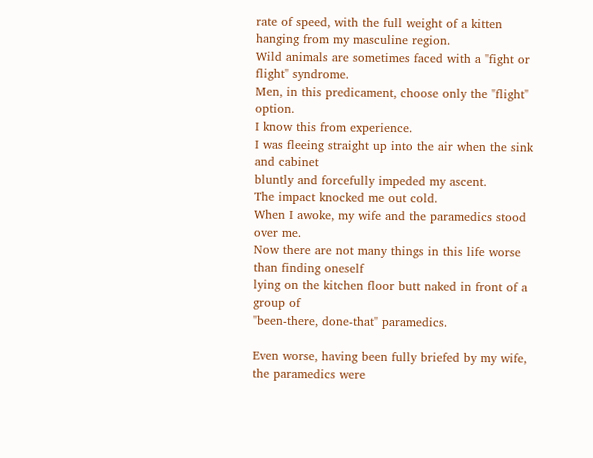rate of speed, with the full weight of a kitten
hanging from my masculine region.
Wild animals are sometimes faced with a "fight or flight" syndrome.
Men, in this predicament, choose only the "flight" option.
I know this from experience.
I was fleeing straight up into the air when the sink and cabinet
bluntly and forcefully impeded my ascent.
The impact knocked me out cold.
When I awoke, my wife and the paramedics stood over me.
Now there are not many things in this life worse than finding oneself
lying on the kitchen floor butt naked in front of a group of
"been-there, done-that" paramedics.

Even worse, having been fully briefed by my wife, the paramedics were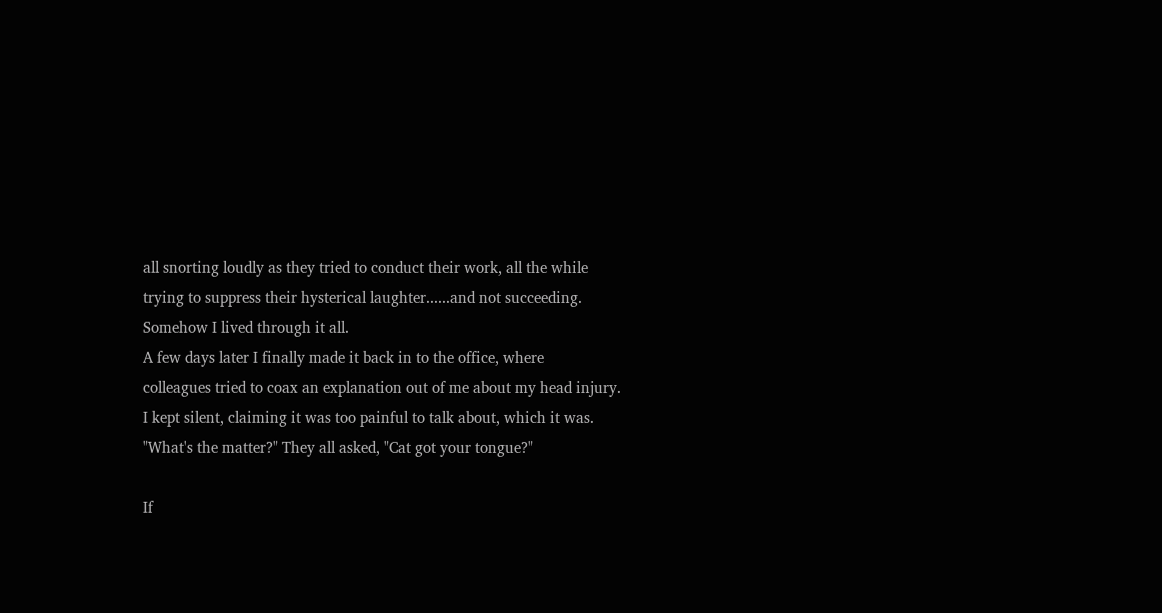all snorting loudly as they tried to conduct their work, all the while
trying to suppress their hysterical laughter......and not succeeding.
Somehow I lived through it all.
A few days later I finally made it back in to the office, where
colleagues tried to coax an explanation out of me about my head injury.
I kept silent, claiming it was too painful to talk about, which it was.
"What's the matter?" They all asked, "Cat got your tongue?"

If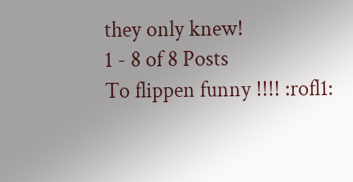they only knew!
1 - 8 of 8 Posts
To flippen funny !!!! :rofl1: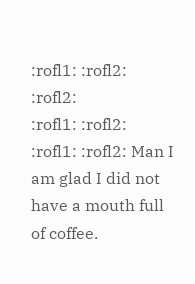:rofl1: :rofl2: :rofl2:
:rofl1: :rofl2: :rofl1: :rofl2: Man I am glad I did not have a mouth full of coffee.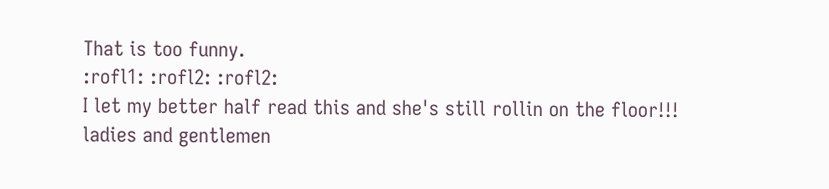That is too funny.
:rofl1: :rofl2: :rofl2:
I let my better half read this and she's still rollin on the floor!!!
ladies and gentlemen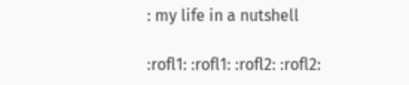: my life in a nutshell

:rofl1: :rofl1: :rofl2: :rofl2: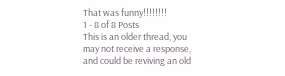That was funny!!!!!!!!
1 - 8 of 8 Posts
This is an older thread, you may not receive a response, and could be reviving an old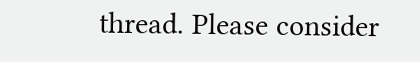thread. Please consider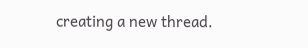creating a new thread.